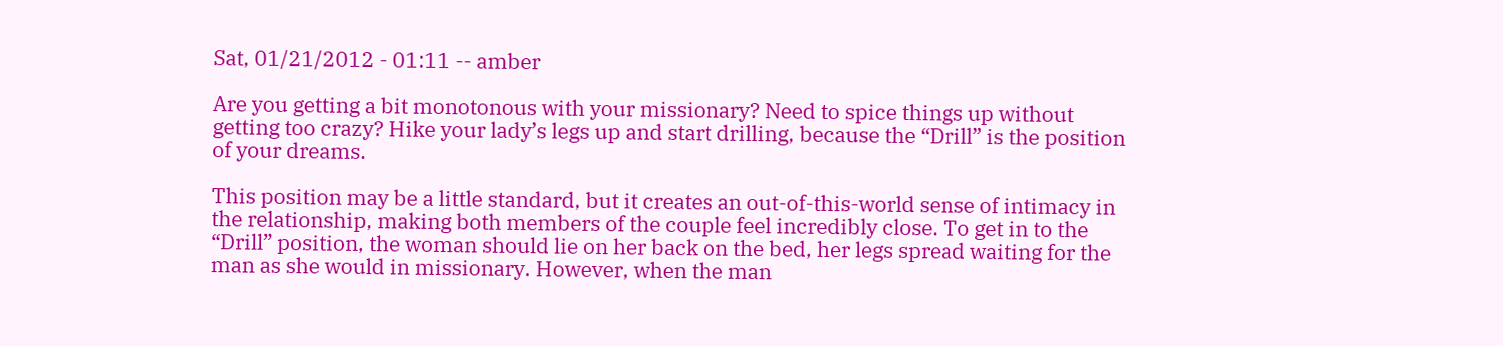Sat, 01/21/2012 - 01:11 -- amber

Are you getting a bit monotonous with your missionary? Need to spice things up without getting too crazy? Hike your lady’s legs up and start drilling, because the “Drill” is the position of your dreams.

This position may be a little standard, but it creates an out-of-this-world sense of intimacy in the relationship, making both members of the couple feel incredibly close. To get in to the “Drill” position, the woman should lie on her back on the bed, her legs spread waiting for the man as she would in missionary. However, when the man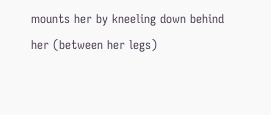mounts her by kneeling down behind her (between her legs)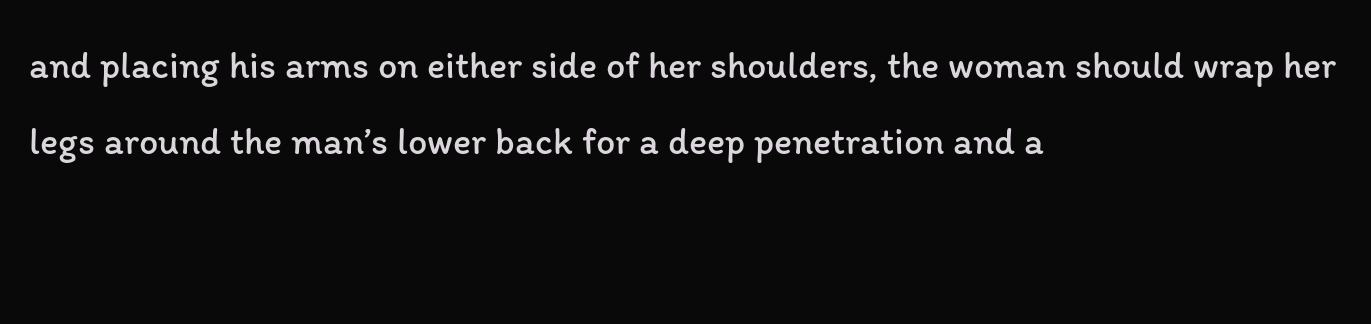and placing his arms on either side of her shoulders, the woman should wrap her legs around the man’s lower back for a deep penetration and a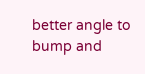better angle to bump and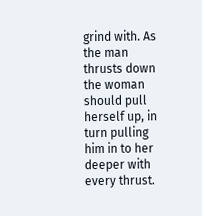grind with. As the man thrusts down the woman should pull herself up, in turn pulling him in to her deeper with every thrust.